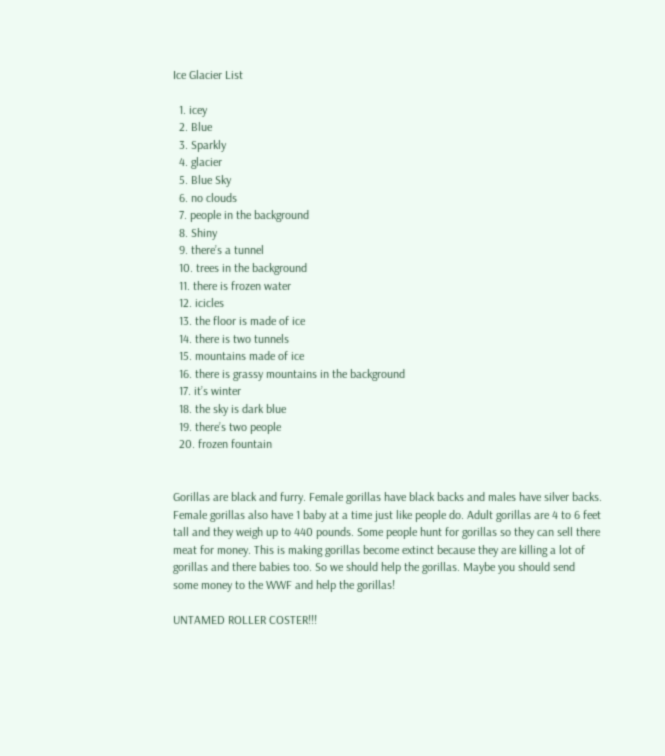Ice Glacier List

  1. icey
  2. Blue
  3. Sparkly
  4. glacier
  5. Blue Sky
  6. no clouds
  7. people in the background
  8. Shiny
  9. there’s a tunnel
  10. trees in the background
  11. there is frozen water
  12. icicles
  13. the floor is made of ice
  14. there is two tunnels
  15. mountains made of ice
  16. there is grassy mountains in the background
  17. it’s winter
  18. the sky is dark blue
  19. there’s two people
  20. frozen fountain


Gorillas are black and furry. Female gorillas have black backs and males have silver backs. Female gorillas also have 1 baby at a time just like people do. Adult gorillas are 4 to 6 feet tall and they weigh up to 440 pounds. Some people hunt for gorillas so they can sell there meat for money. This is making gorillas become extinct because they are killing a lot of gorillas and there babies too. So we should help the gorillas. Maybe you should send some money to the WWF and help the gorillas!

UNTAMED ROLLER COSTER!!!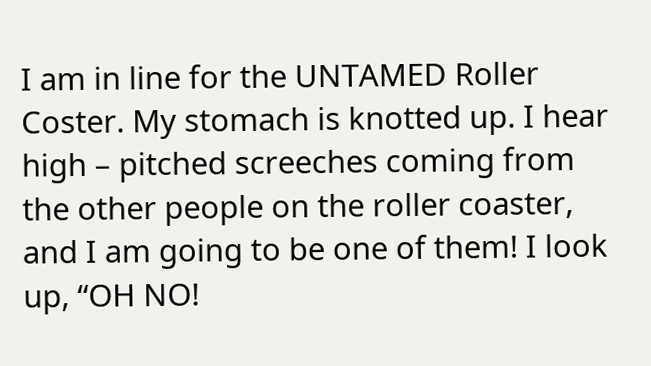I am in line for the UNTAMED Roller Coster. My stomach is knotted up. I hear high – pitched screeches coming from the other people on the roller coaster, and I am going to be one of them! I look up, “OH NO!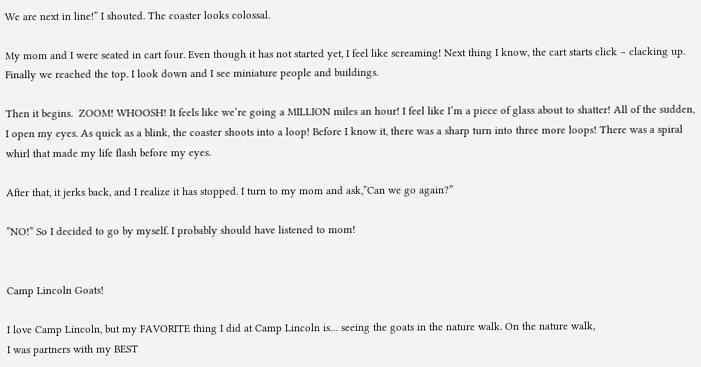We are next in line!” I shouted. The coaster looks colossal.

My mom and I were seated in cart four. Even though it has not started yet, I feel like screaming! Next thing I know, the cart starts click – clacking up. Finally we reached the top. I look down and I see miniature people and buildings.

Then it begins.  ZOOM! WHOOSH! It feels like we’re going a MILLION miles an hour! I feel like I’m a piece of glass about to shatter! All of the sudden, I open my eyes. As quick as a blink, the coaster shoots into a loop! Before I know it, there was a sharp turn into three more loops! There was a spiral whirl that made my life flash before my eyes.

After that, it jerks back, and I realize it has stopped. I turn to my mom and ask,”Can we go again?”

”NO!” So I decided to go by myself. I probably should have listened to mom!


Camp Lincoln Goats!

I love Camp Lincoln, but my FAVORITE thing I did at Camp Lincoln is… seeing the goats in the nature walk. On the nature walk,
I was partners with my BEST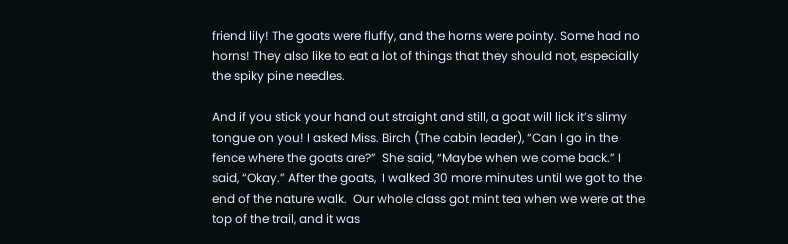friend lily! The goats were fluffy, and the horns were pointy. Some had no horns! They also like to eat a lot of things that they should not, especially the spiky pine needles.

And if you stick your hand out straight and still, a goat will lick it’s slimy tongue on you! I asked Miss. Birch (The cabin leader), “Can I go in the fence where the goats are?”  She said, “Maybe when we come back.” I said, “Okay.” After the goats,  I walked 30 more minutes until we got to the end of the nature walk.  Our whole class got mint tea when we were at the top of the trail, and it was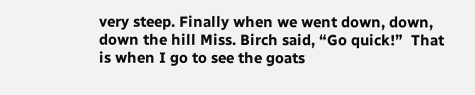very steep. Finally when we went down, down, down the hill Miss. Birch said, “Go quick!”  That is when I go to see the goats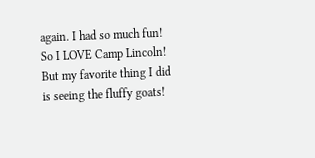again. I had so much fun! So I LOVE Camp Lincoln! But my favorite thing I did is seeing the fluffy goats!